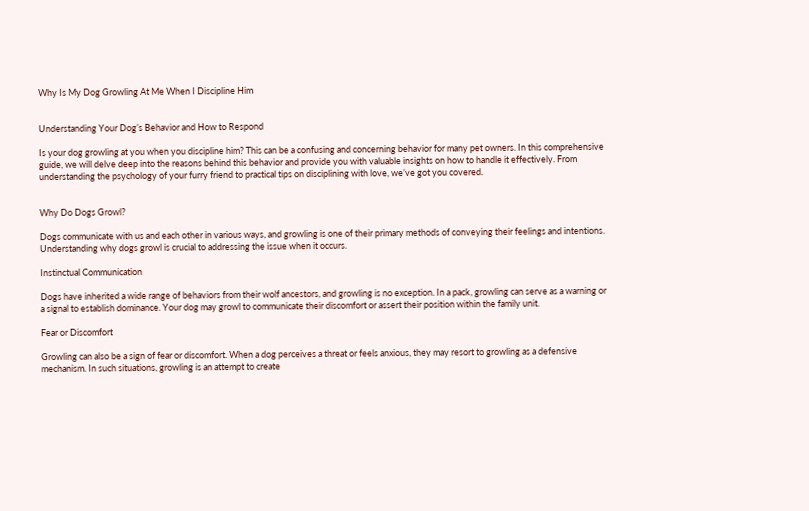Why Is My Dog Growling At Me When I Discipline Him


Understanding Your Dog’s Behavior and How to Respond

Is your dog growling at you when you discipline him? This can be a confusing and concerning behavior for many pet owners. In this comprehensive guide, we will delve deep into the reasons behind this behavior and provide you with valuable insights on how to handle it effectively. From understanding the psychology of your furry friend to practical tips on disciplining with love, we’ve got you covered.


Why Do Dogs Growl?

Dogs communicate with us and each other in various ways, and growling is one of their primary methods of conveying their feelings and intentions. Understanding why dogs growl is crucial to addressing the issue when it occurs.

Instinctual Communication

Dogs have inherited a wide range of behaviors from their wolf ancestors, and growling is no exception. In a pack, growling can serve as a warning or a signal to establish dominance. Your dog may growl to communicate their discomfort or assert their position within the family unit.

Fear or Discomfort

Growling can also be a sign of fear or discomfort. When a dog perceives a threat or feels anxious, they may resort to growling as a defensive mechanism. In such situations, growling is an attempt to create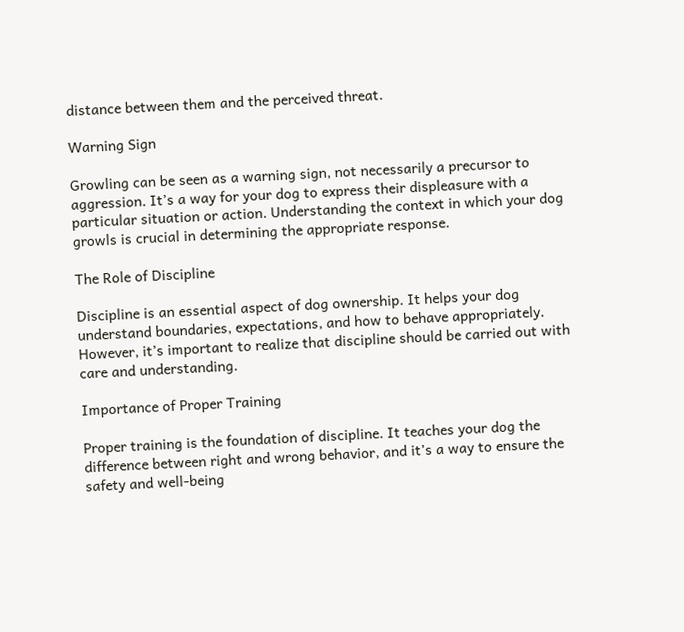distance between them and the perceived threat.

Warning Sign

Growling can be seen as a warning sign, not necessarily a precursor to aggression. It’s a way for your dog to express their displeasure with a particular situation or action. Understanding the context in which your dog growls is crucial in determining the appropriate response.

The Role of Discipline

Discipline is an essential aspect of dog ownership. It helps your dog understand boundaries, expectations, and how to behave appropriately. However, it’s important to realize that discipline should be carried out with care and understanding.

Importance of Proper Training

Proper training is the foundation of discipline. It teaches your dog the difference between right and wrong behavior, and it’s a way to ensure the safety and well-being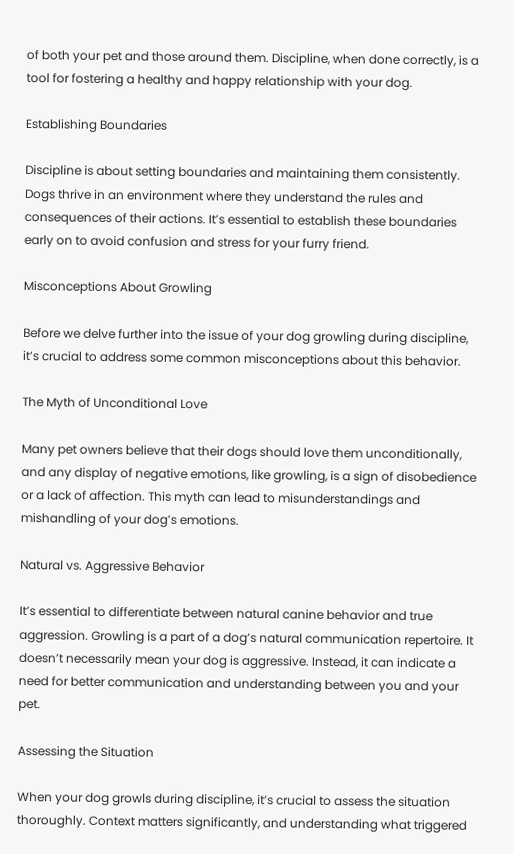of both your pet and those around them. Discipline, when done correctly, is a tool for fostering a healthy and happy relationship with your dog.

Establishing Boundaries

Discipline is about setting boundaries and maintaining them consistently. Dogs thrive in an environment where they understand the rules and consequences of their actions. It’s essential to establish these boundaries early on to avoid confusion and stress for your furry friend.

Misconceptions About Growling

Before we delve further into the issue of your dog growling during discipline, it’s crucial to address some common misconceptions about this behavior.

The Myth of Unconditional Love

Many pet owners believe that their dogs should love them unconditionally, and any display of negative emotions, like growling, is a sign of disobedience or a lack of affection. This myth can lead to misunderstandings and mishandling of your dog’s emotions.

Natural vs. Aggressive Behavior

It’s essential to differentiate between natural canine behavior and true aggression. Growling is a part of a dog’s natural communication repertoire. It doesn’t necessarily mean your dog is aggressive. Instead, it can indicate a need for better communication and understanding between you and your pet.

Assessing the Situation

When your dog growls during discipline, it’s crucial to assess the situation thoroughly. Context matters significantly, and understanding what triggered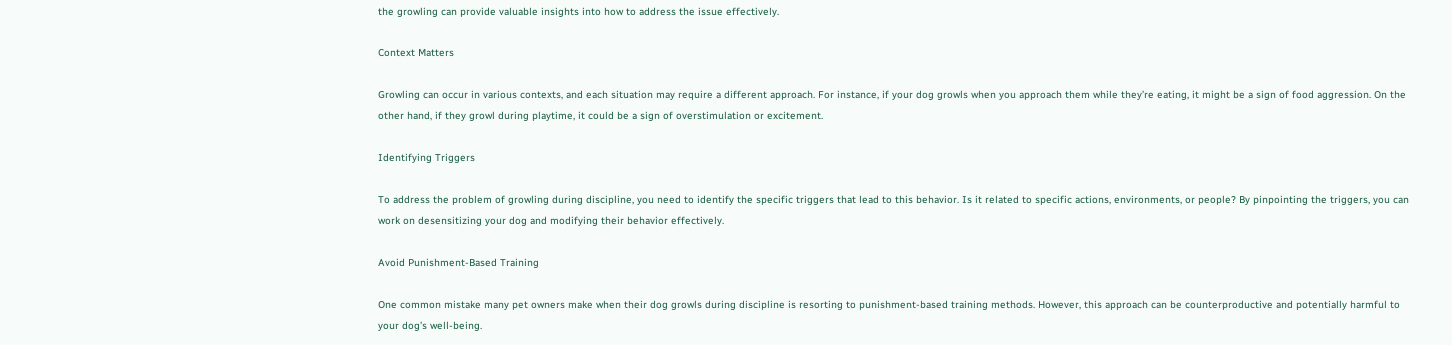the growling can provide valuable insights into how to address the issue effectively.

Context Matters

Growling can occur in various contexts, and each situation may require a different approach. For instance, if your dog growls when you approach them while they’re eating, it might be a sign of food aggression. On the other hand, if they growl during playtime, it could be a sign of overstimulation or excitement.

Identifying Triggers

To address the problem of growling during discipline, you need to identify the specific triggers that lead to this behavior. Is it related to specific actions, environments, or people? By pinpointing the triggers, you can work on desensitizing your dog and modifying their behavior effectively.

Avoid Punishment-Based Training

One common mistake many pet owners make when their dog growls during discipline is resorting to punishment-based training methods. However, this approach can be counterproductive and potentially harmful to your dog’s well-being.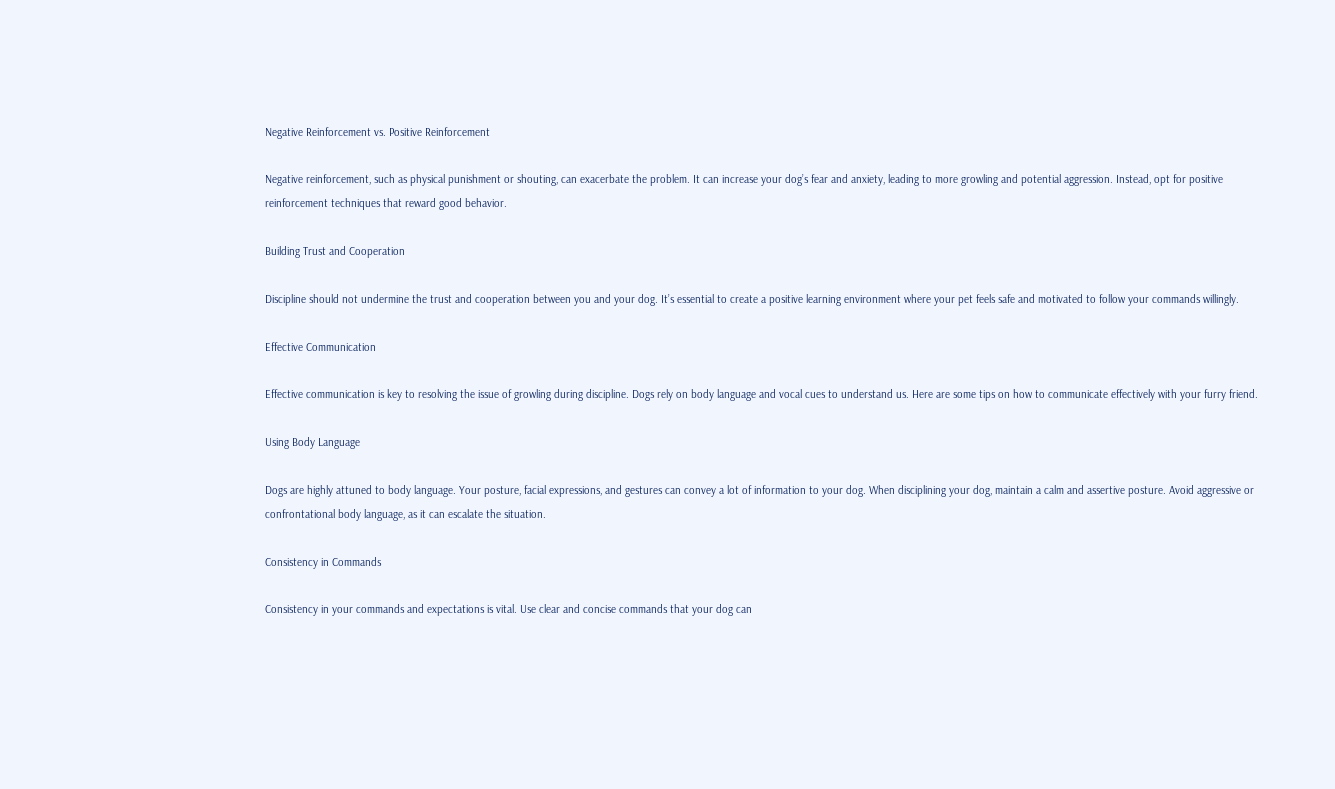Negative Reinforcement vs. Positive Reinforcement

Negative reinforcement, such as physical punishment or shouting, can exacerbate the problem. It can increase your dog’s fear and anxiety, leading to more growling and potential aggression. Instead, opt for positive reinforcement techniques that reward good behavior.

Building Trust and Cooperation

Discipline should not undermine the trust and cooperation between you and your dog. It’s essential to create a positive learning environment where your pet feels safe and motivated to follow your commands willingly.

Effective Communication

Effective communication is key to resolving the issue of growling during discipline. Dogs rely on body language and vocal cues to understand us. Here are some tips on how to communicate effectively with your furry friend.

Using Body Language

Dogs are highly attuned to body language. Your posture, facial expressions, and gestures can convey a lot of information to your dog. When disciplining your dog, maintain a calm and assertive posture. Avoid aggressive or confrontational body language, as it can escalate the situation.

Consistency in Commands

Consistency in your commands and expectations is vital. Use clear and concise commands that your dog can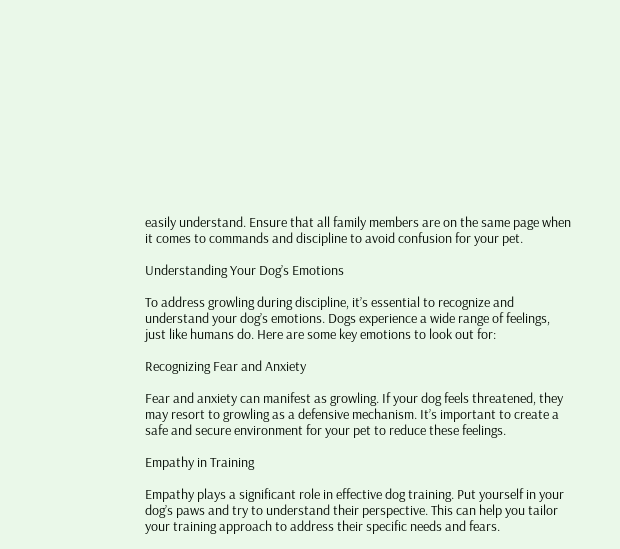easily understand. Ensure that all family members are on the same page when it comes to commands and discipline to avoid confusion for your pet.

Understanding Your Dog’s Emotions

To address growling during discipline, it’s essential to recognize and understand your dog’s emotions. Dogs experience a wide range of feelings, just like humans do. Here are some key emotions to look out for:

Recognizing Fear and Anxiety

Fear and anxiety can manifest as growling. If your dog feels threatened, they may resort to growling as a defensive mechanism. It’s important to create a safe and secure environment for your pet to reduce these feelings.

Empathy in Training

Empathy plays a significant role in effective dog training. Put yourself in your dog’s paws and try to understand their perspective. This can help you tailor your training approach to address their specific needs and fears.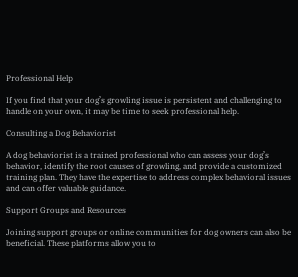Professional Help

If you find that your dog’s growling issue is persistent and challenging to handle on your own, it may be time to seek professional help.

Consulting a Dog Behaviorist

A dog behaviorist is a trained professional who can assess your dog’s behavior, identify the root causes of growling, and provide a customized training plan. They have the expertise to address complex behavioral issues and can offer valuable guidance.

Support Groups and Resources

Joining support groups or online communities for dog owners can also be beneficial. These platforms allow you to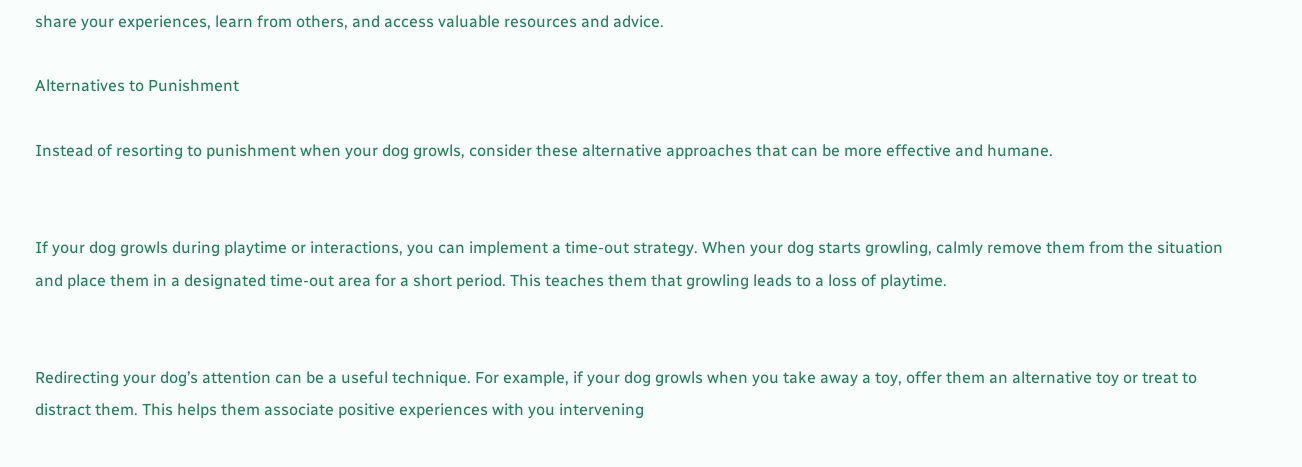share your experiences, learn from others, and access valuable resources and advice.

Alternatives to Punishment

Instead of resorting to punishment when your dog growls, consider these alternative approaches that can be more effective and humane.


If your dog growls during playtime or interactions, you can implement a time-out strategy. When your dog starts growling, calmly remove them from the situation and place them in a designated time-out area for a short period. This teaches them that growling leads to a loss of playtime.


Redirecting your dog’s attention can be a useful technique. For example, if your dog growls when you take away a toy, offer them an alternative toy or treat to distract them. This helps them associate positive experiences with you intervening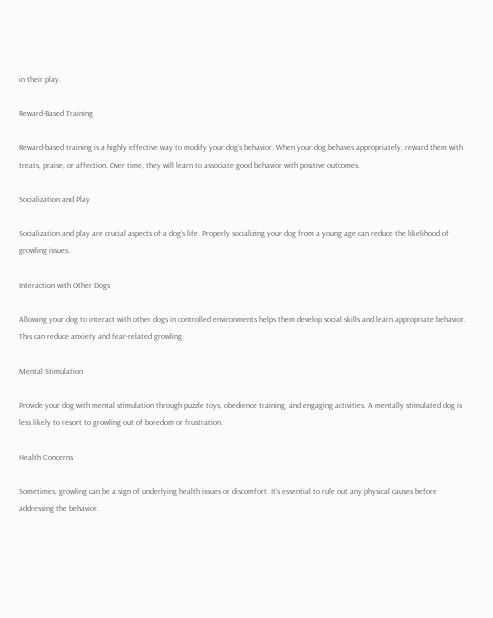in their play.

Reward-Based Training

Reward-based training is a highly effective way to modify your dog’s behavior. When your dog behaves appropriately, reward them with treats, praise, or affection. Over time, they will learn to associate good behavior with positive outcomes.

Socialization and Play

Socialization and play are crucial aspects of a dog’s life. Properly socializing your dog from a young age can reduce the likelihood of growling issues.

Interaction with Other Dogs

Allowing your dog to interact with other dogs in controlled environments helps them develop social skills and learn appropriate behavior. This can reduce anxiety and fear-related growling.

Mental Stimulation

Provide your dog with mental stimulation through puzzle toys, obedience training, and engaging activities. A mentally stimulated dog is less likely to resort to growling out of boredom or frustration.

Health Concerns

Sometimes, growling can be a sign of underlying health issues or discomfort. It’s essential to rule out any physical causes before addressing the behavior.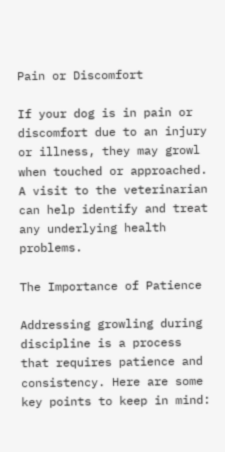Pain or Discomfort

If your dog is in pain or discomfort due to an injury or illness, they may growl when touched or approached. A visit to the veterinarian can help identify and treat any underlying health problems.

The Importance of Patience

Addressing growling during discipline is a process that requires patience and consistency. Here are some key points to keep in mind: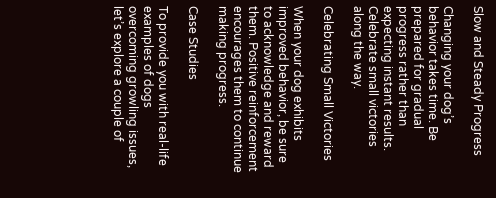Slow and Steady Progress

Changing your dog’s behavior takes time. Be prepared for gradual progress rather than expecting instant results. Celebrate small victories along the way.

Celebrating Small Victories

When your dog exhibits improved behavior, be sure to acknowledge and reward them. Positive reinforcement encourages them to continue making progress.

Case Studies

To provide you with real-life examples of dogs overcoming growling issues, let’s explore a couple of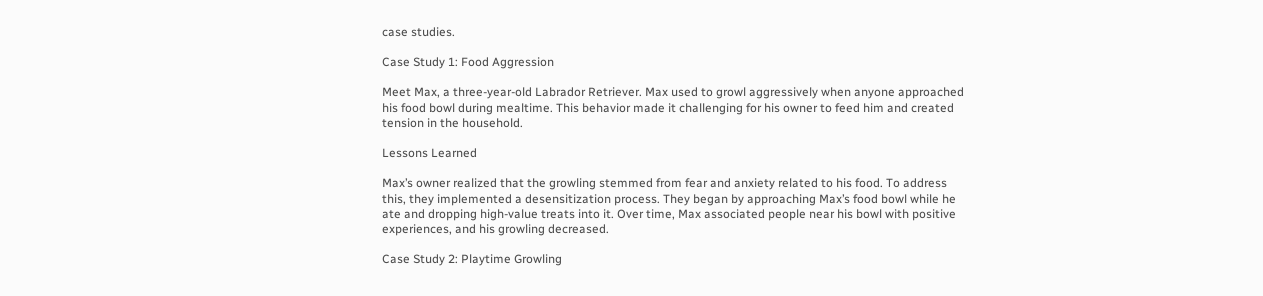case studies.

Case Study 1: Food Aggression

Meet Max, a three-year-old Labrador Retriever. Max used to growl aggressively when anyone approached his food bowl during mealtime. This behavior made it challenging for his owner to feed him and created tension in the household.

Lessons Learned

Max’s owner realized that the growling stemmed from fear and anxiety related to his food. To address this, they implemented a desensitization process. They began by approaching Max’s food bowl while he ate and dropping high-value treats into it. Over time, Max associated people near his bowl with positive experiences, and his growling decreased.

Case Study 2: Playtime Growling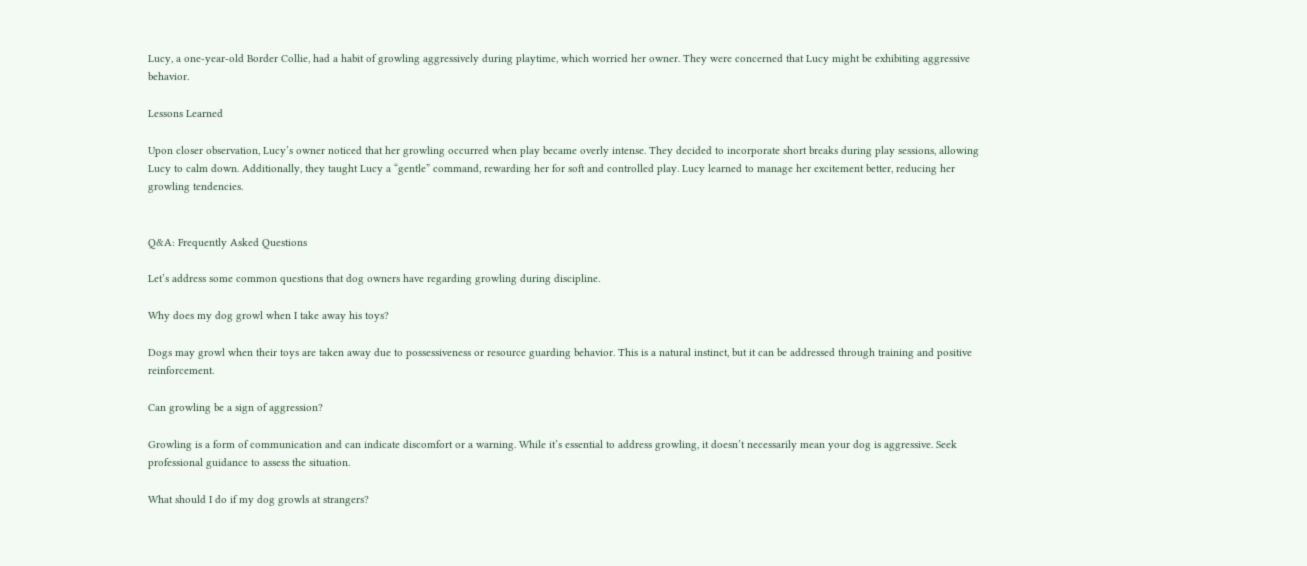Lucy, a one-year-old Border Collie, had a habit of growling aggressively during playtime, which worried her owner. They were concerned that Lucy might be exhibiting aggressive behavior.

Lessons Learned

Upon closer observation, Lucy’s owner noticed that her growling occurred when play became overly intense. They decided to incorporate short breaks during play sessions, allowing Lucy to calm down. Additionally, they taught Lucy a “gentle” command, rewarding her for soft and controlled play. Lucy learned to manage her excitement better, reducing her growling tendencies.


Q&A: Frequently Asked Questions

Let’s address some common questions that dog owners have regarding growling during discipline.

Why does my dog growl when I take away his toys?

Dogs may growl when their toys are taken away due to possessiveness or resource guarding behavior. This is a natural instinct, but it can be addressed through training and positive reinforcement.

Can growling be a sign of aggression?

Growling is a form of communication and can indicate discomfort or a warning. While it’s essential to address growling, it doesn’t necessarily mean your dog is aggressive. Seek professional guidance to assess the situation.

What should I do if my dog growls at strangers?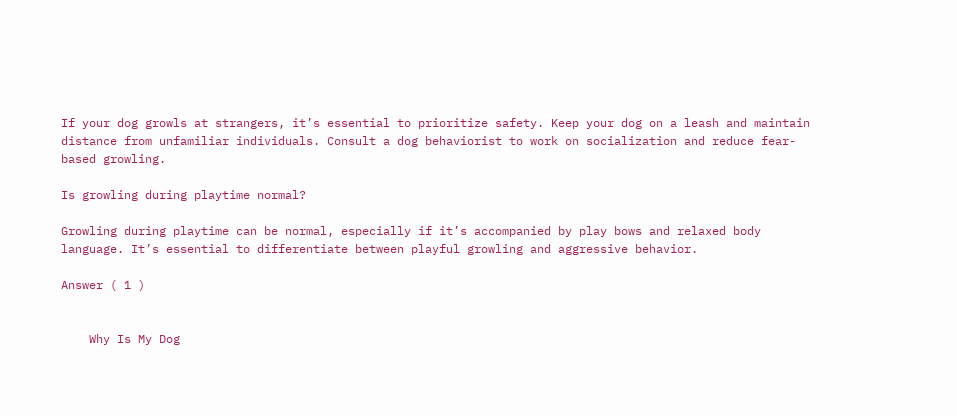If your dog growls at strangers, it’s essential to prioritize safety. Keep your dog on a leash and maintain distance from unfamiliar individuals. Consult a dog behaviorist to work on socialization and reduce fear-based growling.

Is growling during playtime normal?

Growling during playtime can be normal, especially if it’s accompanied by play bows and relaxed body language. It’s essential to differentiate between playful growling and aggressive behavior.

Answer ( 1 )


    Why Is My Dog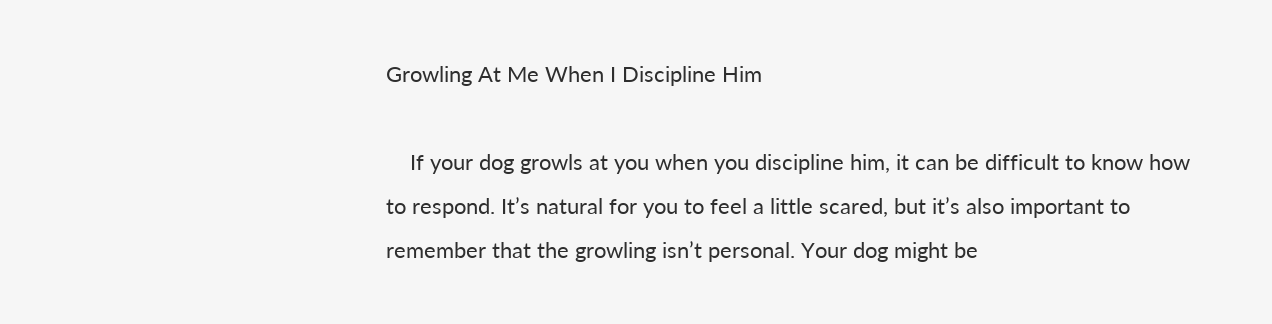Growling At Me When I Discipline Him

    If your dog growls at you when you discipline him, it can be difficult to know how to respond. It’s natural for you to feel a little scared, but it’s also important to remember that the growling isn’t personal. Your dog might be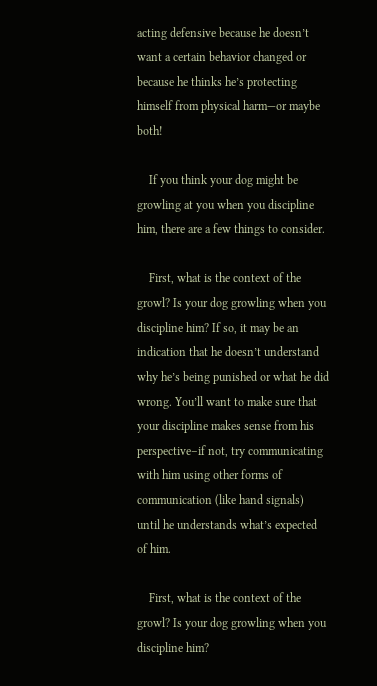acting defensive because he doesn’t want a certain behavior changed or because he thinks he’s protecting himself from physical harm—or maybe both!

    If you think your dog might be growling at you when you discipline him, there are a few things to consider.

    First, what is the context of the growl? Is your dog growling when you discipline him? If so, it may be an indication that he doesn’t understand why he’s being punished or what he did wrong. You’ll want to make sure that your discipline makes sense from his perspective–if not, try communicating with him using other forms of communication (like hand signals) until he understands what’s expected of him.

    First, what is the context of the growl? Is your dog growling when you discipline him?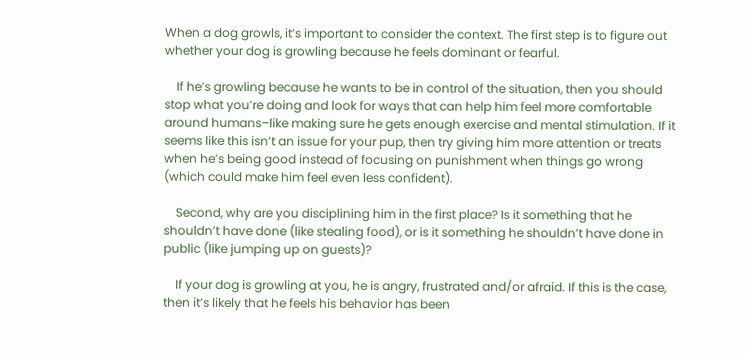When a dog growls, it’s important to consider the context. The first step is to figure out whether your dog is growling because he feels dominant or fearful.

    If he’s growling because he wants to be in control of the situation, then you should stop what you’re doing and look for ways that can help him feel more comfortable around humans–like making sure he gets enough exercise and mental stimulation. If it seems like this isn’t an issue for your pup, then try giving him more attention or treats when he’s being good instead of focusing on punishment when things go wrong (which could make him feel even less confident).

    Second, why are you disciplining him in the first place? Is it something that he shouldn’t have done (like stealing food), or is it something he shouldn’t have done in public (like jumping up on guests)?

    If your dog is growling at you, he is angry, frustrated and/or afraid. If this is the case, then it’s likely that he feels his behavior has been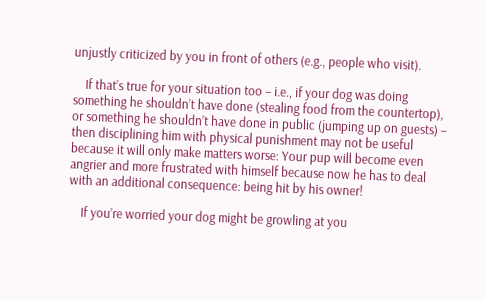unjustly criticized by you in front of others (e.g., people who visit).

    If that’s true for your situation too – i.e., if your dog was doing something he shouldn’t have done (stealing food from the countertop), or something he shouldn’t have done in public (jumping up on guests) – then disciplining him with physical punishment may not be useful because it will only make matters worse: Your pup will become even angrier and more frustrated with himself because now he has to deal with an additional consequence: being hit by his owner!

    If you’re worried your dog might be growling at you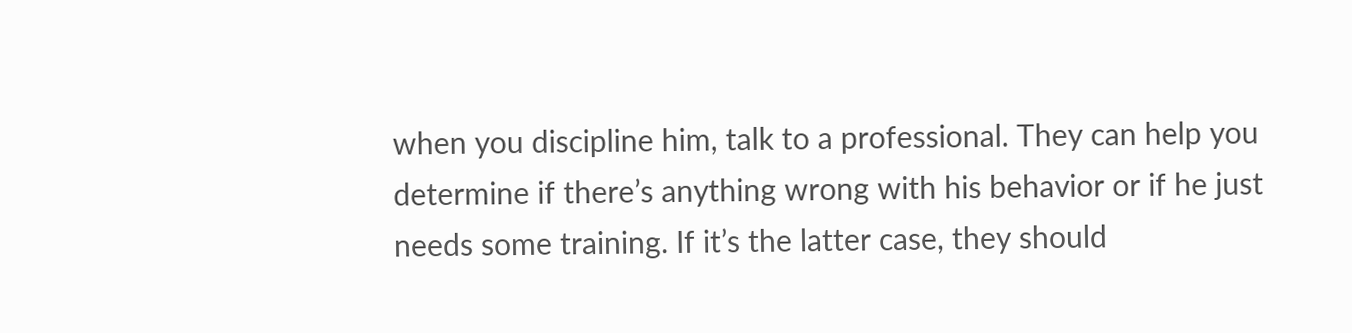when you discipline him, talk to a professional. They can help you determine if there’s anything wrong with his behavior or if he just needs some training. If it’s the latter case, they should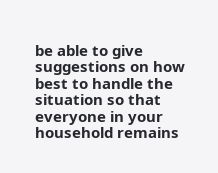be able to give suggestions on how best to handle the situation so that everyone in your household remains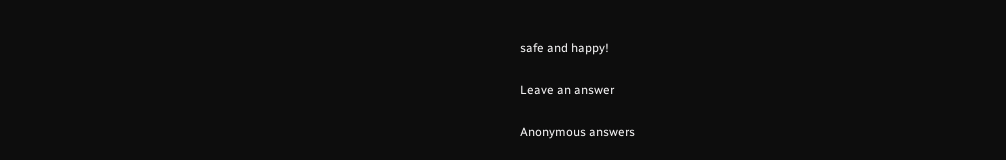safe and happy!

Leave an answer

Anonymous answers